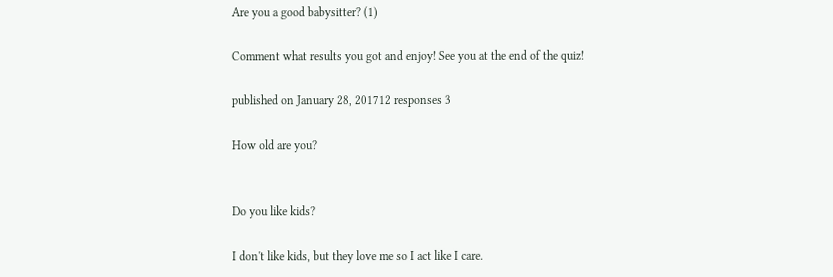Are you a good babysitter? (1)

Comment what results you got and enjoy! See you at the end of the quiz!

published on January 28, 201712 responses 3

How old are you?


Do you like kids?

I don't like kids, but they love me so I act like I care.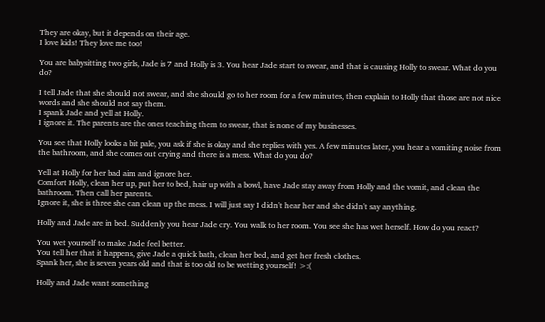They are okay, but it depends on their age.
I love kids! They love me too!

You are babysitting two girls, Jade is 7 and Holly is 3. You hear Jade start to swear, and that is causing Holly to swear. What do you do?

I tell Jade that she should not swear, and she should go to her room for a few minutes, then explain to Holly that those are not nice words and she should not say them.
I spank Jade and yell at Holly.
I ignore it. The parents are the ones teaching them to swear, that is none of my businesses.

You see that Holly looks a bit pale, you ask if she is okay and she replies with yes. A few minutes later, you hear a vomiting noise from the bathroom, and she comes out crying and there is a mess. What do you do?

Yell at Holly for her bad aim and ignore her.
Comfort Holly, clean her up, put her to bed, hair up with a bowl, have Jade stay away from Holly and the vomit, and clean the bathroom. Then call her parents.
Ignore it, she is three she can clean up the mess. I will just say I didn't hear her and she didn't say anything.

Holly and Jade are in bed. Suddenly you hear Jade cry. You walk to her room. You see she has wet herself. How do you react?

You wet yourself to make Jade feel better.
You tell her that it happens, give Jade a quick bath, clean her bed, and get her fresh clothes.
Spank her, she is seven years old and that is too old to be wetting yourself! >:(

Holly and Jade want something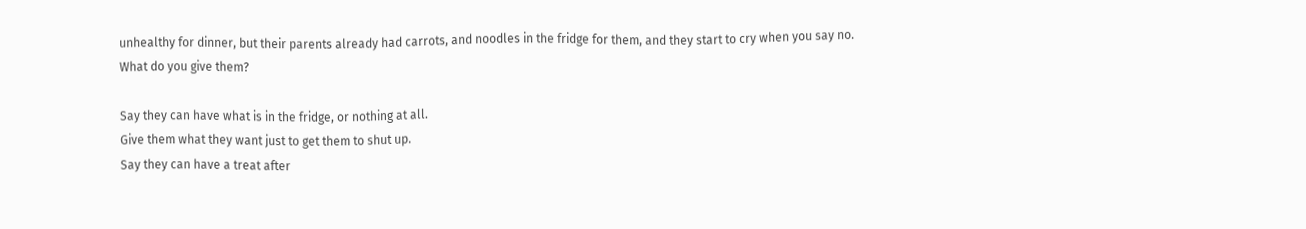unhealthy for dinner, but their parents already had carrots, and noodles in the fridge for them, and they start to cry when you say no. What do you give them?

Say they can have what is in the fridge, or nothing at all.
Give them what they want just to get them to shut up.
Say they can have a treat after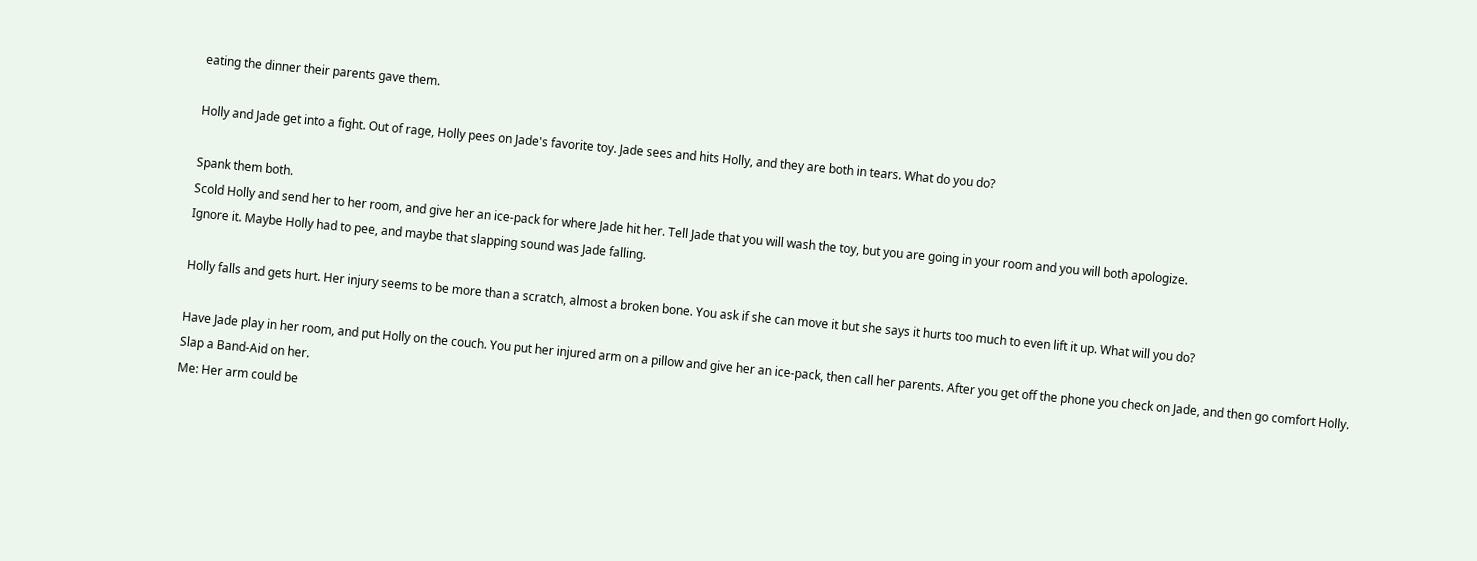eating the dinner their parents gave them.

Holly and Jade get into a fight. Out of rage, Holly pees on Jade's favorite toy. Jade sees and hits Holly, and they are both in tears. What do you do?

Spank them both.
Scold Holly and send her to her room, and give her an ice-pack for where Jade hit her. Tell Jade that you will wash the toy, but you are going in your room and you will both apologize.
Ignore it. Maybe Holly had to pee, and maybe that slapping sound was Jade falling.

Holly falls and gets hurt. Her injury seems to be more than a scratch, almost a broken bone. You ask if she can move it but she says it hurts too much to even lift it up. What will you do?

Have Jade play in her room, and put Holly on the couch. You put her injured arm on a pillow and give her an ice-pack, then call her parents. After you get off the phone you check on Jade, and then go comfort Holly.
Slap a Band-Aid on her.
Me: Her arm could be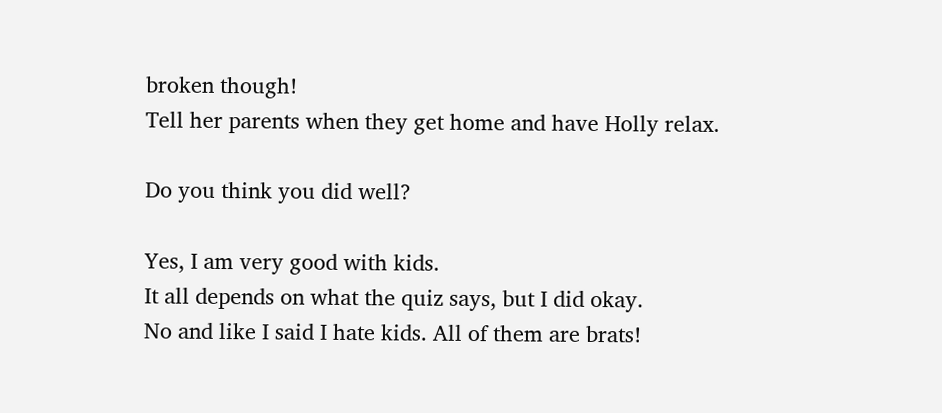broken though!
Tell her parents when they get home and have Holly relax.

Do you think you did well?

Yes, I am very good with kids.
It all depends on what the quiz says, but I did okay.
No and like I said I hate kids. All of them are brats!